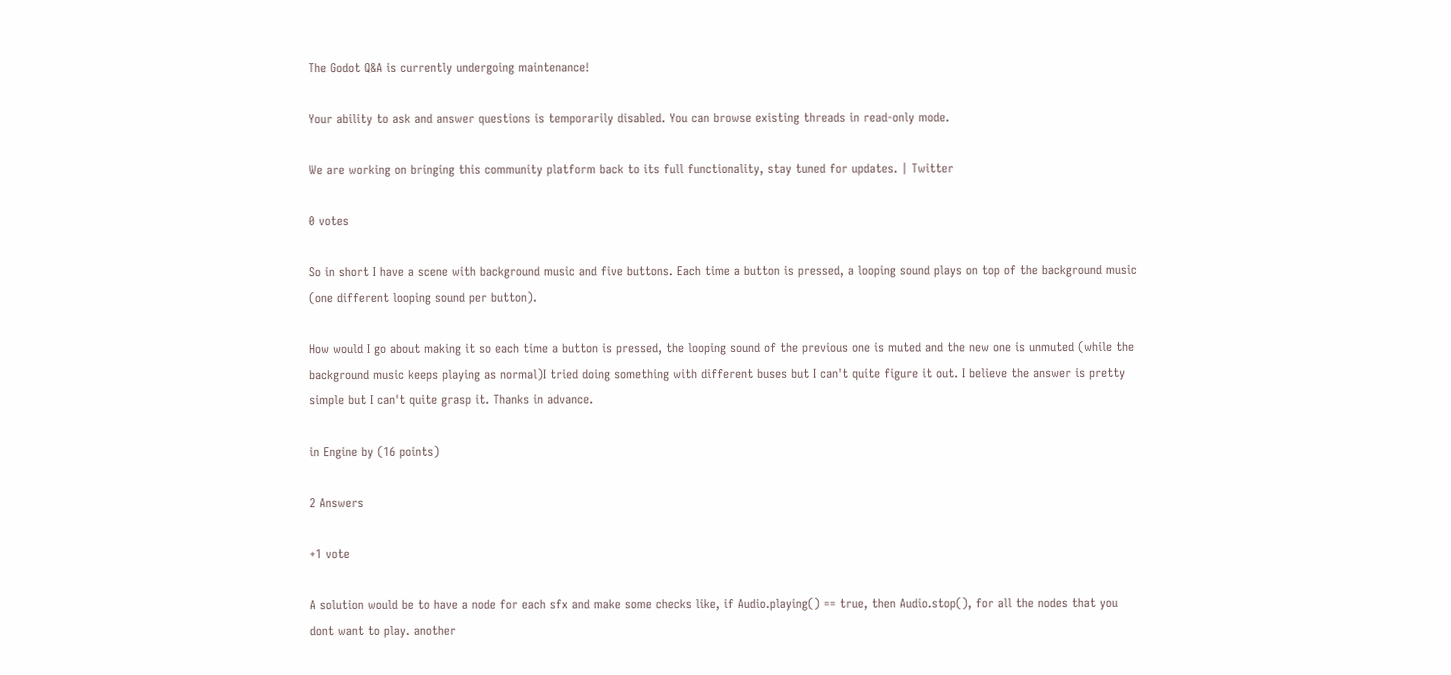The Godot Q&A is currently undergoing maintenance!

Your ability to ask and answer questions is temporarily disabled. You can browse existing threads in read-only mode.

We are working on bringing this community platform back to its full functionality, stay tuned for updates. | Twitter

0 votes

So in short I have a scene with background music and five buttons. Each time a button is pressed, a looping sound plays on top of the background music (one different looping sound per button).

How would I go about making it so each time a button is pressed, the looping sound of the previous one is muted and the new one is unmuted (while the background music keeps playing as normal)I tried doing something with different buses but I can't quite figure it out. I believe the answer is pretty simple but I can't quite grasp it. Thanks in advance.

in Engine by (16 points)

2 Answers

+1 vote

A solution would be to have a node for each sfx and make some checks like, if Audio.playing() == true, then Audio.stop(), for all the nodes that you dont want to play. another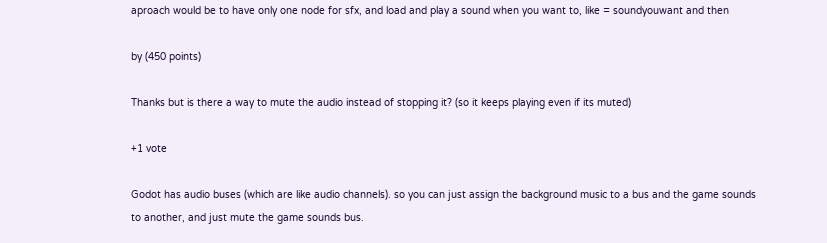aproach would be to have only one node for sfx, and load and play a sound when you want to, like = soundyouwant and then

by (450 points)

Thanks but is there a way to mute the audio instead of stopping it? (so it keeps playing even if its muted)

+1 vote

Godot has audio buses (which are like audio channels). so you can just assign the background music to a bus and the game sounds to another, and just mute the game sounds bus.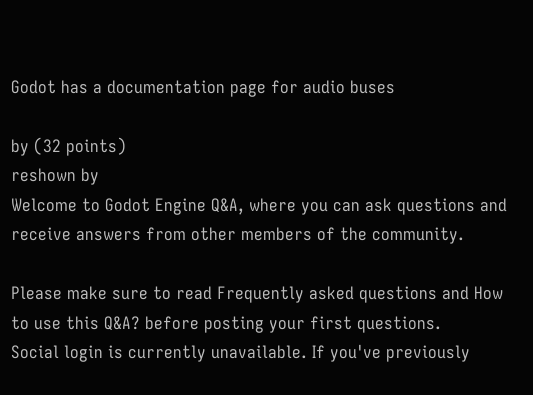Godot has a documentation page for audio buses

by (32 points)
reshown by
Welcome to Godot Engine Q&A, where you can ask questions and receive answers from other members of the community.

Please make sure to read Frequently asked questions and How to use this Q&A? before posting your first questions.
Social login is currently unavailable. If you've previously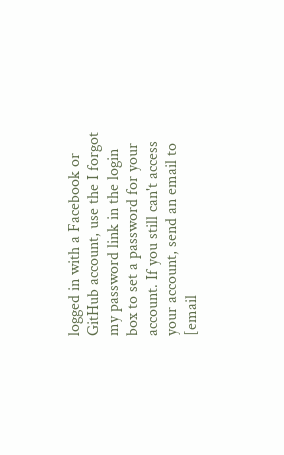logged in with a Facebook or GitHub account, use the I forgot my password link in the login box to set a password for your account. If you still can't access your account, send an email to [email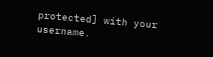protected] with your username.